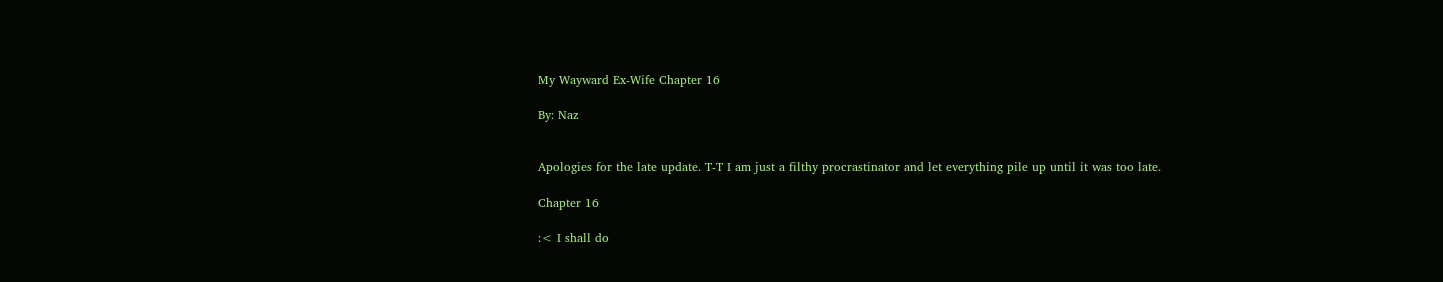My Wayward Ex-Wife Chapter 16

By: Naz


Apologies for the late update. T-T I am just a filthy procrastinator and let everything pile up until it was too late.

Chapter 16

:< I shall do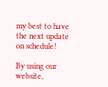my best to have the next update on schedule!

By using our website,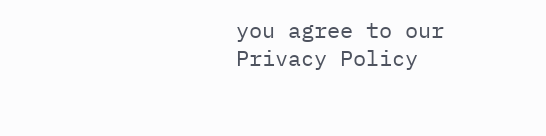you agree to our Privacy Policy